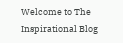Welcome to The Inspirational Blog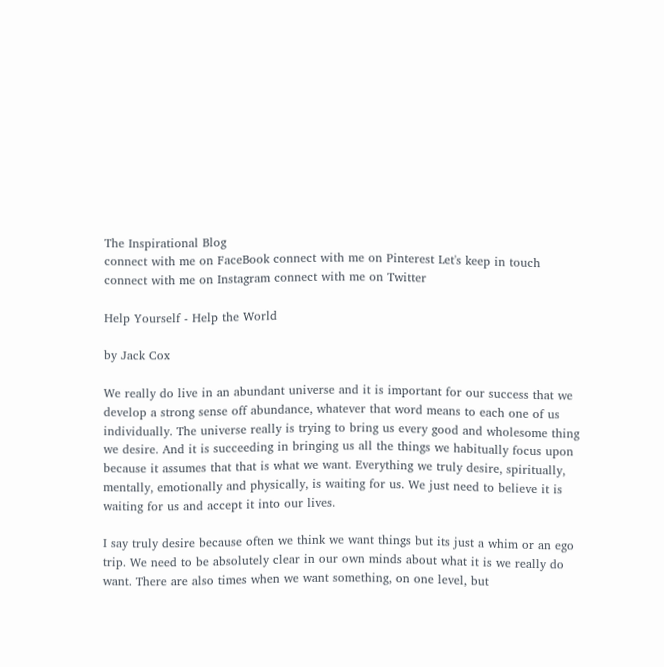The Inspirational Blog
connect with me on FaceBook connect with me on Pinterest Let's keep in touch connect with me on Instagram connect with me on Twitter

Help Yourself - Help the World

by Jack Cox

We really do live in an abundant universe and it is important for our success that we develop a strong sense off abundance, whatever that word means to each one of us individually. The universe really is trying to bring us every good and wholesome thing we desire. And it is succeeding in bringing us all the things we habitually focus upon because it assumes that that is what we want. Everything we truly desire, spiritually, mentally, emotionally and physically, is waiting for us. We just need to believe it is waiting for us and accept it into our lives.

I say truly desire because often we think we want things but its just a whim or an ego trip. We need to be absolutely clear in our own minds about what it is we really do want. There are also times when we want something, on one level, but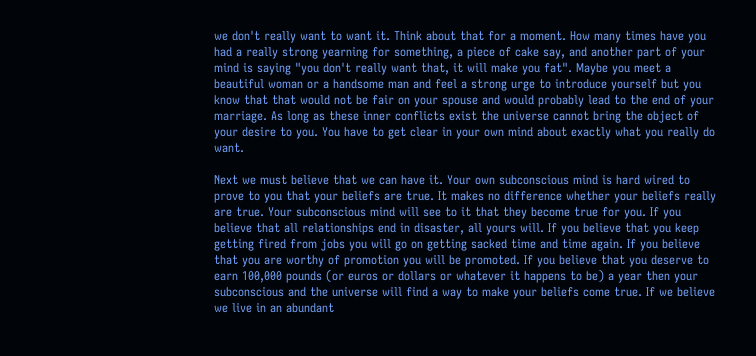we don't really want to want it. Think about that for a moment. How many times have you had a really strong yearning for something, a piece of cake say, and another part of your mind is saying "you don't really want that, it will make you fat". Maybe you meet a beautiful woman or a handsome man and feel a strong urge to introduce yourself but you know that that would not be fair on your spouse and would probably lead to the end of your marriage. As long as these inner conflicts exist the universe cannot bring the object of your desire to you. You have to get clear in your own mind about exactly what you really do want.

Next we must believe that we can have it. Your own subconscious mind is hard wired to prove to you that your beliefs are true. It makes no difference whether your beliefs really are true. Your subconscious mind will see to it that they become true for you. If you believe that all relationships end in disaster, all yours will. If you believe that you keep getting fired from jobs you will go on getting sacked time and time again. If you believe that you are worthy of promotion you will be promoted. If you believe that you deserve to earn 100,000 pounds (or euros or dollars or whatever it happens to be) a year then your subconscious and the universe will find a way to make your beliefs come true. If we believe we live in an abundant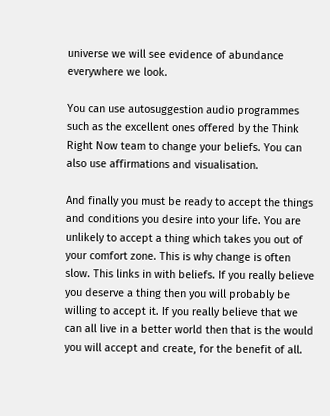universe we will see evidence of abundance everywhere we look.

You can use autosuggestion audio programmes such as the excellent ones offered by the Think Right Now team to change your beliefs. You can also use affirmations and visualisation.

And finally you must be ready to accept the things and conditions you desire into your life. You are unlikely to accept a thing which takes you out of your comfort zone. This is why change is often slow. This links in with beliefs. If you really believe you deserve a thing then you will probably be willing to accept it. If you really believe that we can all live in a better world then that is the would you will accept and create, for the benefit of all.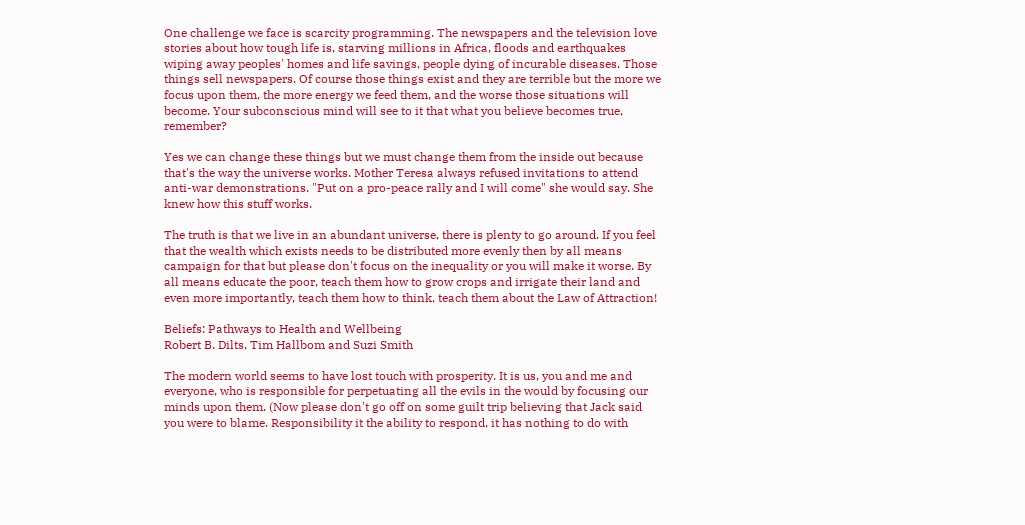One challenge we face is scarcity programming. The newspapers and the television love stories about how tough life is, starving millions in Africa, floods and earthquakes wiping away peoples' homes and life savings, people dying of incurable diseases. Those things sell newspapers. Of course those things exist and they are terrible but the more we focus upon them, the more energy we feed them, and the worse those situations will become. Your subconscious mind will see to it that what you believe becomes true, remember?

Yes we can change these things but we must change them from the inside out because that's the way the universe works. Mother Teresa always refused invitations to attend anti-war demonstrations. "Put on a pro-peace rally and I will come" she would say. She knew how this stuff works.

The truth is that we live in an abundant universe, there is plenty to go around. If you feel that the wealth which exists needs to be distributed more evenly then by all means campaign for that but please don't focus on the inequality or you will make it worse. By all means educate the poor, teach them how to grow crops and irrigate their land and even more importantly, teach them how to think, teach them about the Law of Attraction!

Beliefs: Pathways to Health and Wellbeing
Robert B. Dilts, Tim Hallbom and Suzi Smith

The modern world seems to have lost touch with prosperity. It is us, you and me and everyone, who is responsible for perpetuating all the evils in the would by focusing our minds upon them. (Now please don't go off on some guilt trip believing that Jack said you were to blame. Responsibility it the ability to respond, it has nothing to do with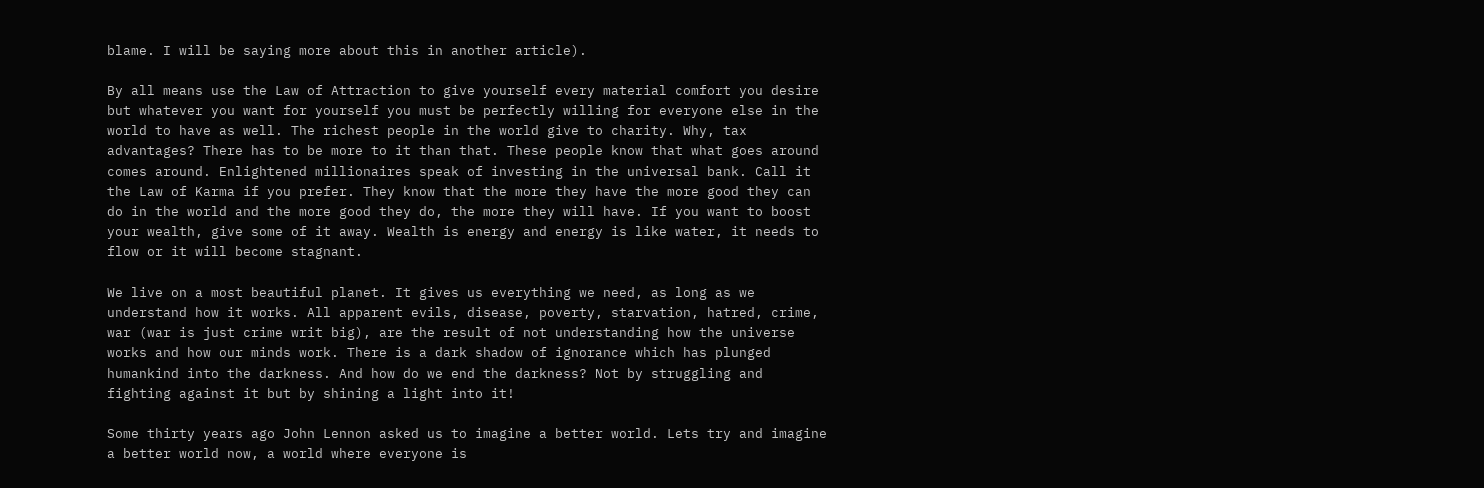blame. I will be saying more about this in another article).

By all means use the Law of Attraction to give yourself every material comfort you desire but whatever you want for yourself you must be perfectly willing for everyone else in the world to have as well. The richest people in the world give to charity. Why, tax advantages? There has to be more to it than that. These people know that what goes around comes around. Enlightened millionaires speak of investing in the universal bank. Call it the Law of Karma if you prefer. They know that the more they have the more good they can do in the world and the more good they do, the more they will have. If you want to boost your wealth, give some of it away. Wealth is energy and energy is like water, it needs to flow or it will become stagnant.

We live on a most beautiful planet. It gives us everything we need, as long as we understand how it works. All apparent evils, disease, poverty, starvation, hatred, crime, war (war is just crime writ big), are the result of not understanding how the universe works and how our minds work. There is a dark shadow of ignorance which has plunged humankind into the darkness. And how do we end the darkness? Not by struggling and fighting against it but by shining a light into it!

Some thirty years ago John Lennon asked us to imagine a better world. Lets try and imagine a better world now, a world where everyone is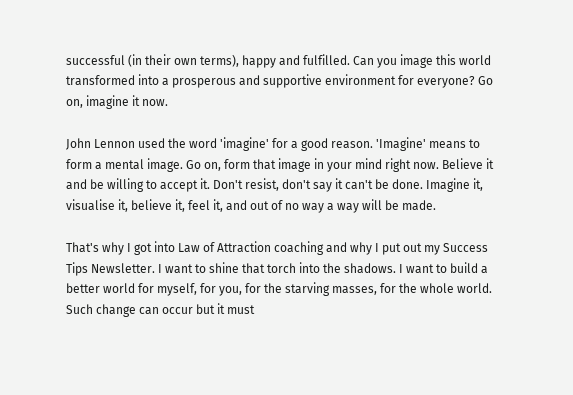successful (in their own terms), happy and fulfilled. Can you image this world transformed into a prosperous and supportive environment for everyone? Go on, imagine it now.

John Lennon used the word 'imagine' for a good reason. 'Imagine' means to form a mental image. Go on, form that image in your mind right now. Believe it and be willing to accept it. Don't resist, don't say it can't be done. Imagine it, visualise it, believe it, feel it, and out of no way a way will be made.

That's why I got into Law of Attraction coaching and why I put out my Success Tips Newsletter. I want to shine that torch into the shadows. I want to build a better world for myself, for you, for the starving masses, for the whole world. Such change can occur but it must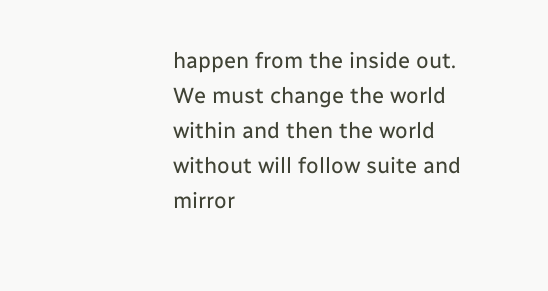happen from the inside out. We must change the world within and then the world without will follow suite and mirror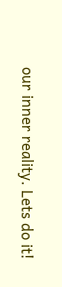our inner reality. Lets do it!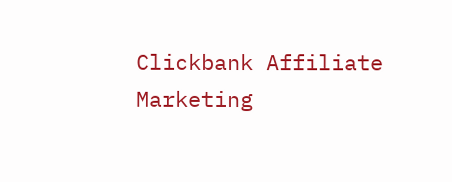Clickbank Affiliate Marketing